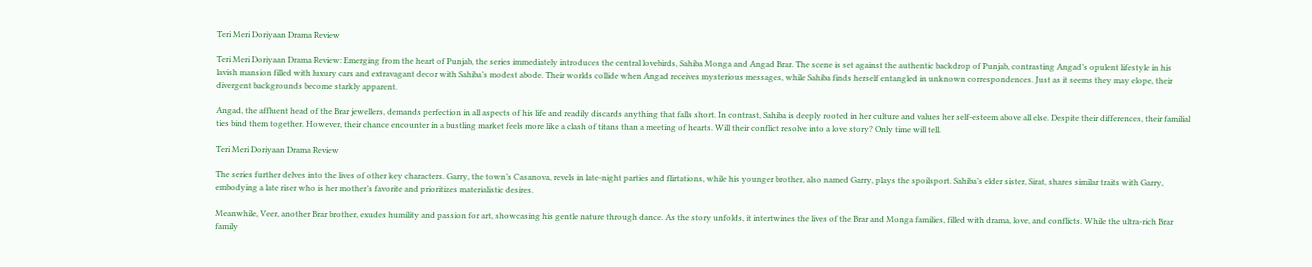Teri Meri Doriyaan Drama Review

Teri Meri Doriyaan Drama Review: Emerging from the heart of Punjab, the series immediately introduces the central lovebirds, Sahiba Monga and Angad Brar. The scene is set against the authentic backdrop of Punjab, contrasting Angad’s opulent lifestyle in his lavish mansion filled with luxury cars and extravagant decor with Sahiba’s modest abode. Their worlds collide when Angad receives mysterious messages, while Sahiba finds herself entangled in unknown correspondences. Just as it seems they may elope, their divergent backgrounds become starkly apparent.

Angad, the affluent head of the Brar jewellers, demands perfection in all aspects of his life and readily discards anything that falls short. In contrast, Sahiba is deeply rooted in her culture and values her self-esteem above all else. Despite their differences, their familial ties bind them together. However, their chance encounter in a bustling market feels more like a clash of titans than a meeting of hearts. Will their conflict resolve into a love story? Only time will tell.

Teri Meri Doriyaan Drama Review

The series further delves into the lives of other key characters. Garry, the town’s Casanova, revels in late-night parties and flirtations, while his younger brother, also named Garry, plays the spoilsport. Sahiba’s elder sister, Sirat, shares similar traits with Garry, embodying a late riser who is her mother’s favorite and prioritizes materialistic desires.

Meanwhile, Veer, another Brar brother, exudes humility and passion for art, showcasing his gentle nature through dance. As the story unfolds, it intertwines the lives of the Brar and Monga families, filled with drama, love, and conflicts. While the ultra-rich Brar family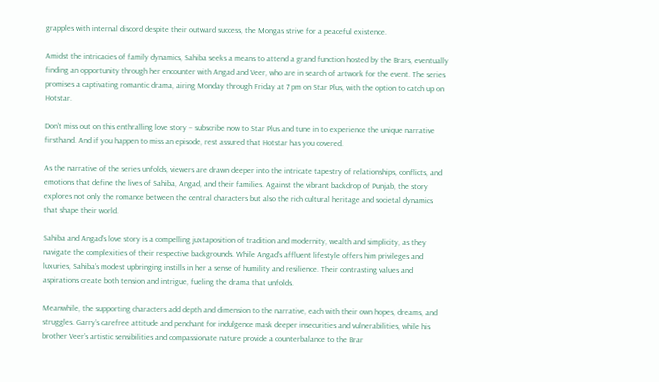grapples with internal discord despite their outward success, the Mongas strive for a peaceful existence.

Amidst the intricacies of family dynamics, Sahiba seeks a means to attend a grand function hosted by the Brars, eventually finding an opportunity through her encounter with Angad and Veer, who are in search of artwork for the event. The series promises a captivating romantic drama, airing Monday through Friday at 7 pm on Star Plus, with the option to catch up on Hotstar.

Don’t miss out on this enthralling love story – subscribe now to Star Plus and tune in to experience the unique narrative firsthand. And if you happen to miss an episode, rest assured that Hotstar has you covered.

As the narrative of the series unfolds, viewers are drawn deeper into the intricate tapestry of relationships, conflicts, and emotions that define the lives of Sahiba, Angad, and their families. Against the vibrant backdrop of Punjab, the story explores not only the romance between the central characters but also the rich cultural heritage and societal dynamics that shape their world.

Sahiba and Angad’s love story is a compelling juxtaposition of tradition and modernity, wealth and simplicity, as they navigate the complexities of their respective backgrounds. While Angad’s affluent lifestyle offers him privileges and luxuries, Sahiba’s modest upbringing instills in her a sense of humility and resilience. Their contrasting values and aspirations create both tension and intrigue, fueling the drama that unfolds.

Meanwhile, the supporting characters add depth and dimension to the narrative, each with their own hopes, dreams, and struggles. Garry’s carefree attitude and penchant for indulgence mask deeper insecurities and vulnerabilities, while his brother Veer’s artistic sensibilities and compassionate nature provide a counterbalance to the Brar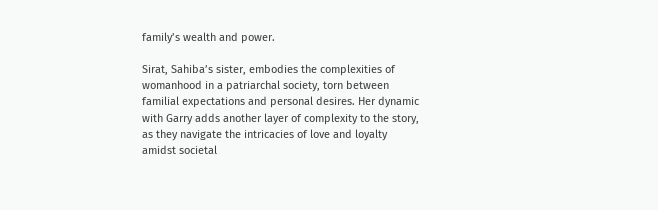family’s wealth and power.

Sirat, Sahiba’s sister, embodies the complexities of womanhood in a patriarchal society, torn between familial expectations and personal desires. Her dynamic with Garry adds another layer of complexity to the story, as they navigate the intricacies of love and loyalty amidst societal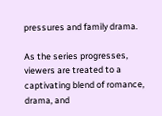pressures and family drama.

As the series progresses, viewers are treated to a captivating blend of romance, drama, and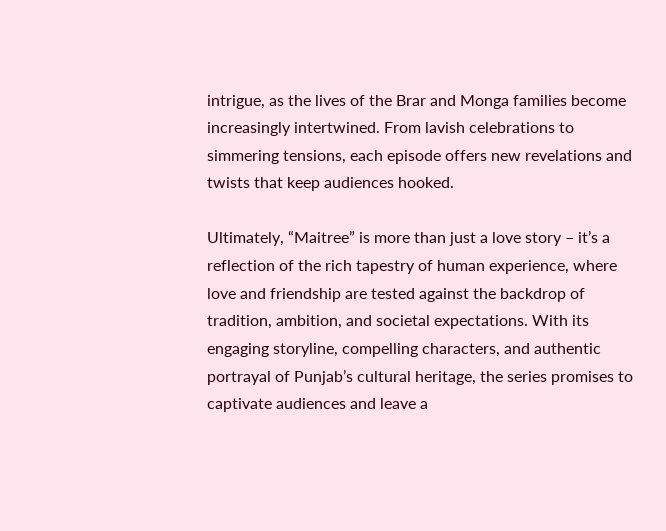intrigue, as the lives of the Brar and Monga families become increasingly intertwined. From lavish celebrations to simmering tensions, each episode offers new revelations and twists that keep audiences hooked.

Ultimately, “Maitree” is more than just a love story – it’s a reflection of the rich tapestry of human experience, where love and friendship are tested against the backdrop of tradition, ambition, and societal expectations. With its engaging storyline, compelling characters, and authentic portrayal of Punjab’s cultural heritage, the series promises to captivate audiences and leave a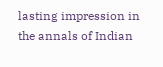lasting impression in the annals of Indian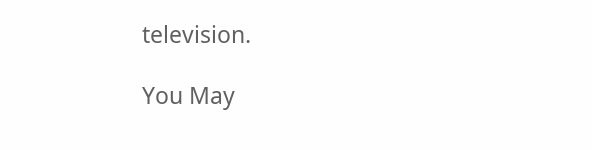television.

You May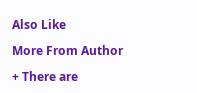Also Like

More From Author

+ There are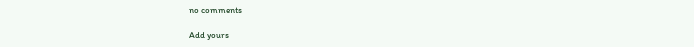no comments

Add yours